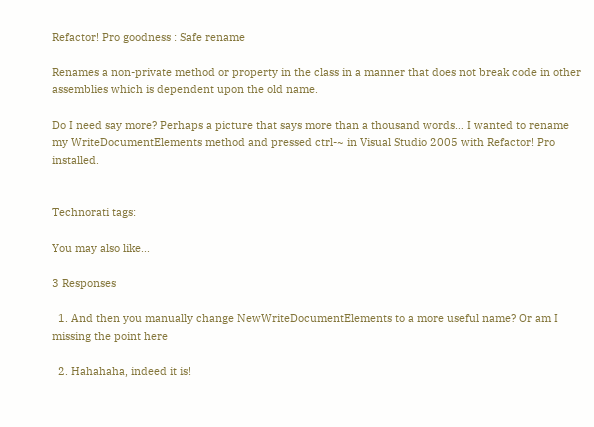Refactor! Pro goodness : Safe rename

Renames a non-private method or property in the class in a manner that does not break code in other assemblies which is dependent upon the old name.

Do I need say more? Perhaps a picture that says more than a thousand words… I wanted to rename my WriteDocumentElements method and pressed ctrl-~ in Visual Studio 2005 with Refactor! Pro installed.


Technorati tags:

You may also like...

3 Responses

  1. And then you manually change NewWriteDocumentElements to a more useful name? Or am I missing the point here

  2. Hahahaha, indeed it is!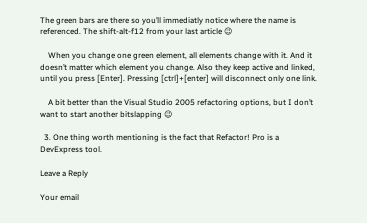The green bars are there so you’ll immediatly notice where the name is referenced. The shift-alt-f12 from your last article 😉

    When you change one green element, all elements change with it. And it doesn’t matter which element you change. Also they keep active and linked, until you press [Enter]. Pressing [ctrl]+[enter] will disconnect only one link.

    A bit better than the Visual Studio 2005 refactoring options, but I don’t want to start another bitslapping 😉

  3. One thing worth mentioning is the fact that Refactor! Pro is a DevExpress tool.

Leave a Reply

Your email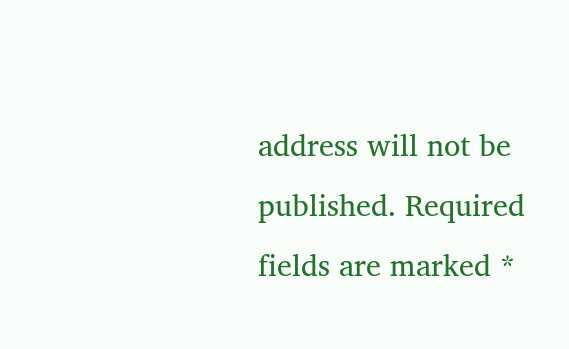address will not be published. Required fields are marked *